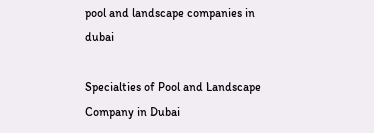pool and landscape companies in dubai

Specialties of Pool and Landscape Company in Dubai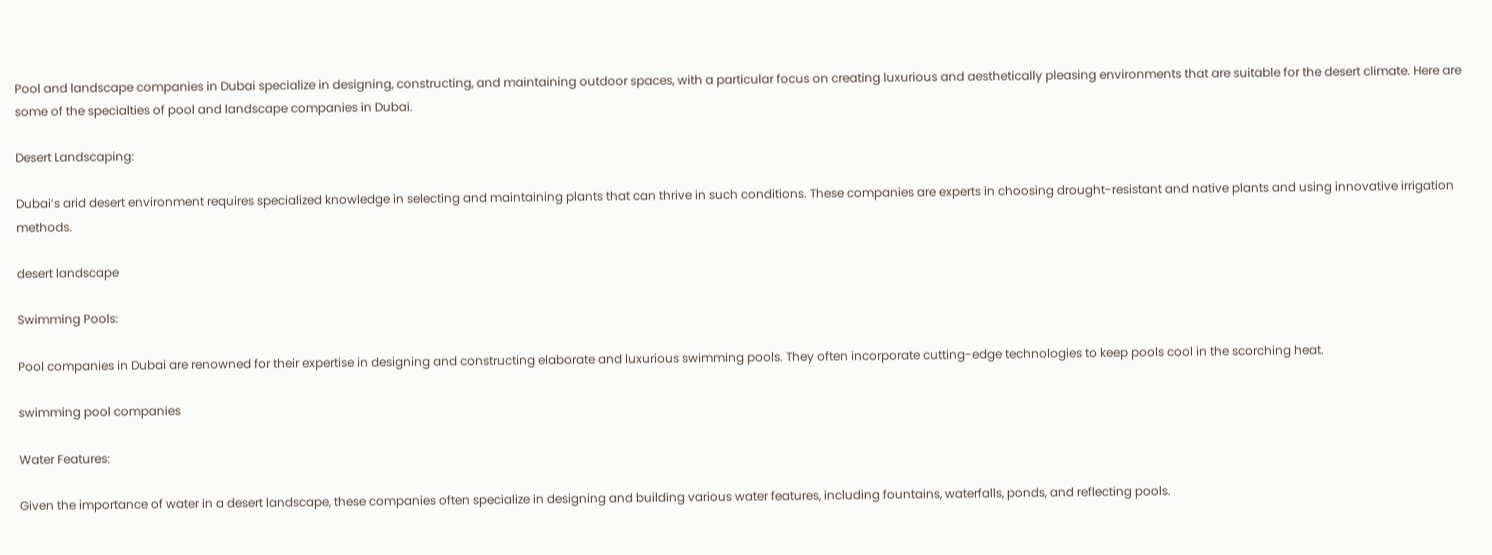Pool and landscape companies in Dubai specialize in designing, constructing, and maintaining outdoor spaces, with a particular focus on creating luxurious and aesthetically pleasing environments that are suitable for the desert climate. Here are some of the specialties of pool and landscape companies in Dubai.

Desert Landscaping:

Dubai’s arid desert environment requires specialized knowledge in selecting and maintaining plants that can thrive in such conditions. These companies are experts in choosing drought-resistant and native plants and using innovative irrigation methods.

desert landscape

Swimming Pools:

Pool companies in Dubai are renowned for their expertise in designing and constructing elaborate and luxurious swimming pools. They often incorporate cutting-edge technologies to keep pools cool in the scorching heat.

swimming pool companies

Water Features:

Given the importance of water in a desert landscape, these companies often specialize in designing and building various water features, including fountains, waterfalls, ponds, and reflecting pools.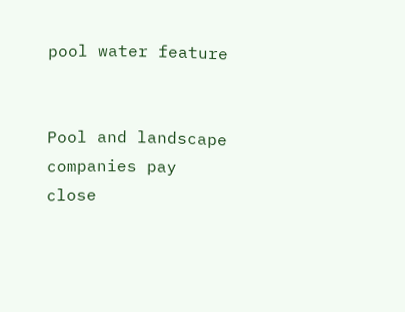pool water feature


Pool and landscape companies pay close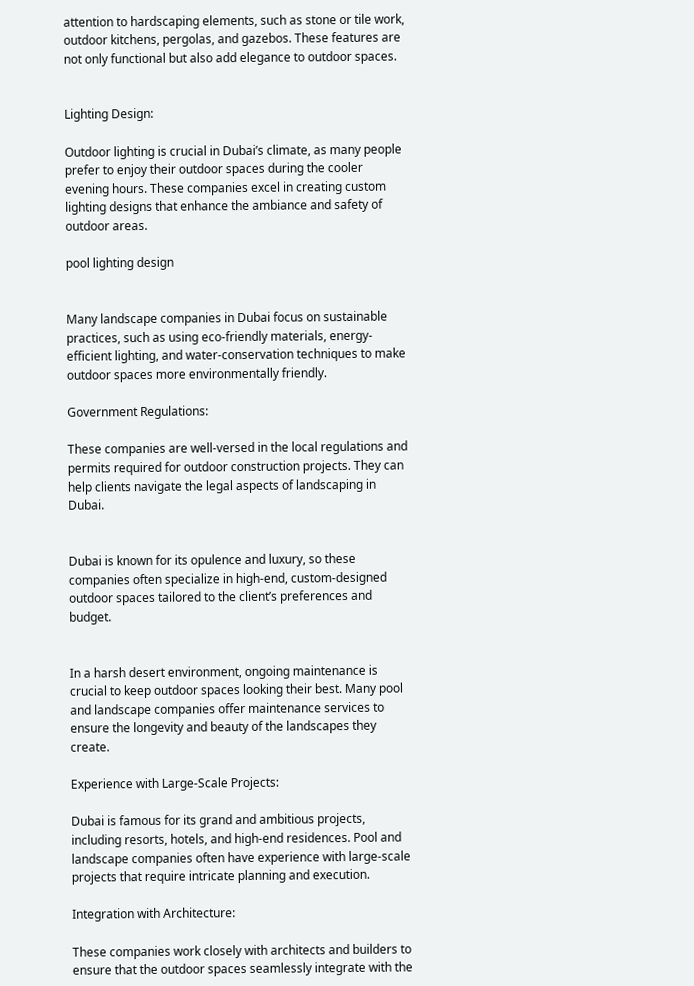attention to hardscaping elements, such as stone or tile work, outdoor kitchens, pergolas, and gazebos. These features are not only functional but also add elegance to outdoor spaces.


Lighting Design:

Outdoor lighting is crucial in Dubai’s climate, as many people prefer to enjoy their outdoor spaces during the cooler evening hours. These companies excel in creating custom lighting designs that enhance the ambiance and safety of outdoor areas.

pool lighting design


Many landscape companies in Dubai focus on sustainable practices, such as using eco-friendly materials, energy-efficient lighting, and water-conservation techniques to make outdoor spaces more environmentally friendly.

Government Regulations:

These companies are well-versed in the local regulations and permits required for outdoor construction projects. They can help clients navigate the legal aspects of landscaping in Dubai.


Dubai is known for its opulence and luxury, so these companies often specialize in high-end, custom-designed outdoor spaces tailored to the client’s preferences and budget.


In a harsh desert environment, ongoing maintenance is crucial to keep outdoor spaces looking their best. Many pool and landscape companies offer maintenance services to ensure the longevity and beauty of the landscapes they create.

Experience with Large-Scale Projects:

Dubai is famous for its grand and ambitious projects, including resorts, hotels, and high-end residences. Pool and landscape companies often have experience with large-scale projects that require intricate planning and execution.

Integration with Architecture:

These companies work closely with architects and builders to ensure that the outdoor spaces seamlessly integrate with the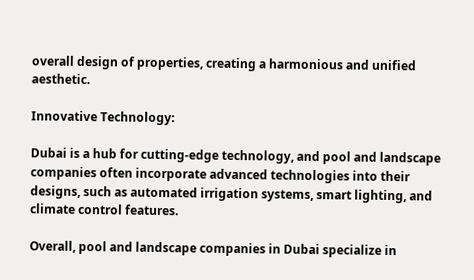overall design of properties, creating a harmonious and unified aesthetic.

Innovative Technology:

Dubai is a hub for cutting-edge technology, and pool and landscape companies often incorporate advanced technologies into their designs, such as automated irrigation systems, smart lighting, and climate control features.

Overall, pool and landscape companies in Dubai specialize in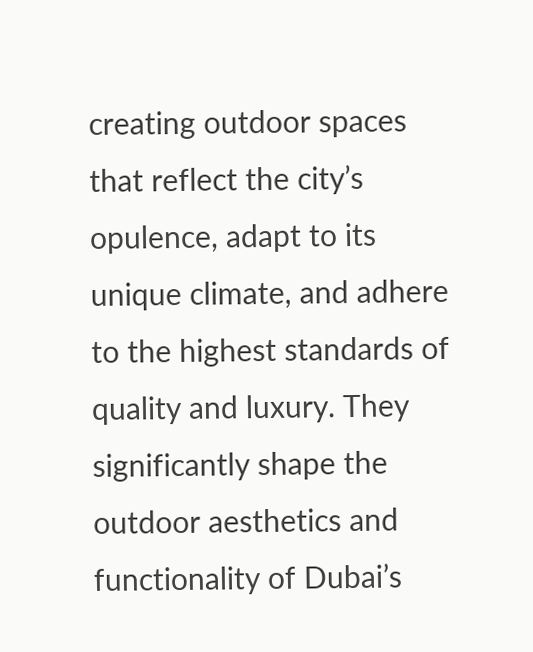creating outdoor spaces that reflect the city’s opulence, adapt to its unique climate, and adhere to the highest standards of quality and luxury. They significantly shape the outdoor aesthetics and functionality of Dubai’s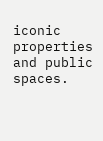iconic properties and public spaces.